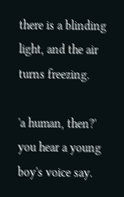there is a blinding light, and the air turns freezing.

'a human, then?' you hear a young boy's voice say.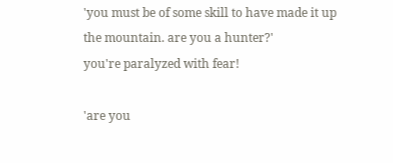'you must be of some skill to have made it up the mountain. are you a hunter?'
you're paralyzed with fear!

'are you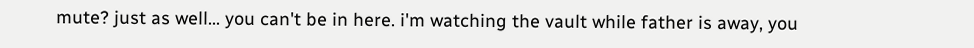mute? just as well... you can't be in here. i'm watching the vault while father is away, you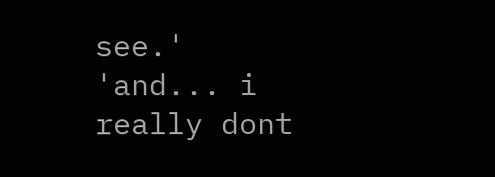see.'
'and... i really dont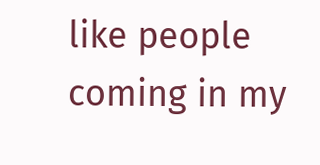like people coming in my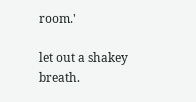room.'

let out a shakey breath.